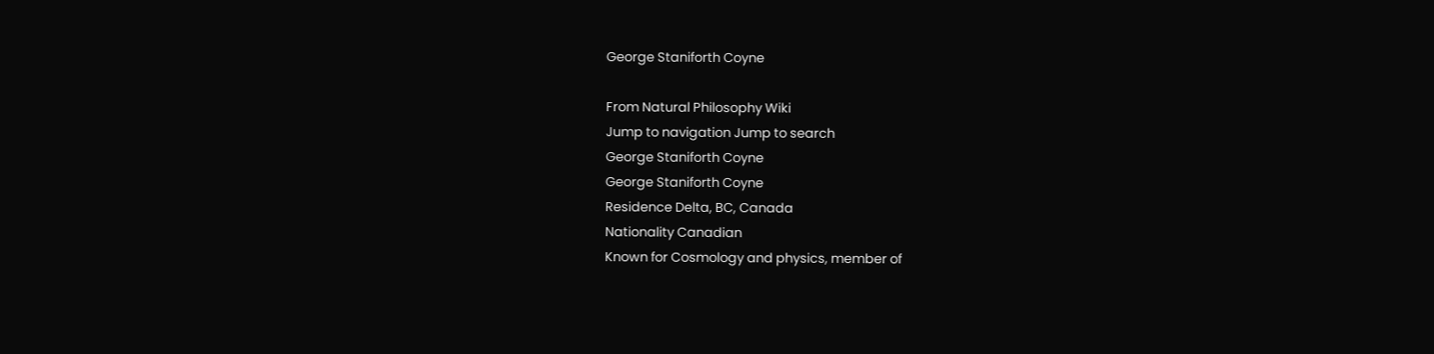George Staniforth Coyne

From Natural Philosophy Wiki
Jump to navigation Jump to search
George Staniforth Coyne
George Staniforth Coyne
Residence Delta, BC, Canada
Nationality Canadian
Known for Cosmology and physics, member of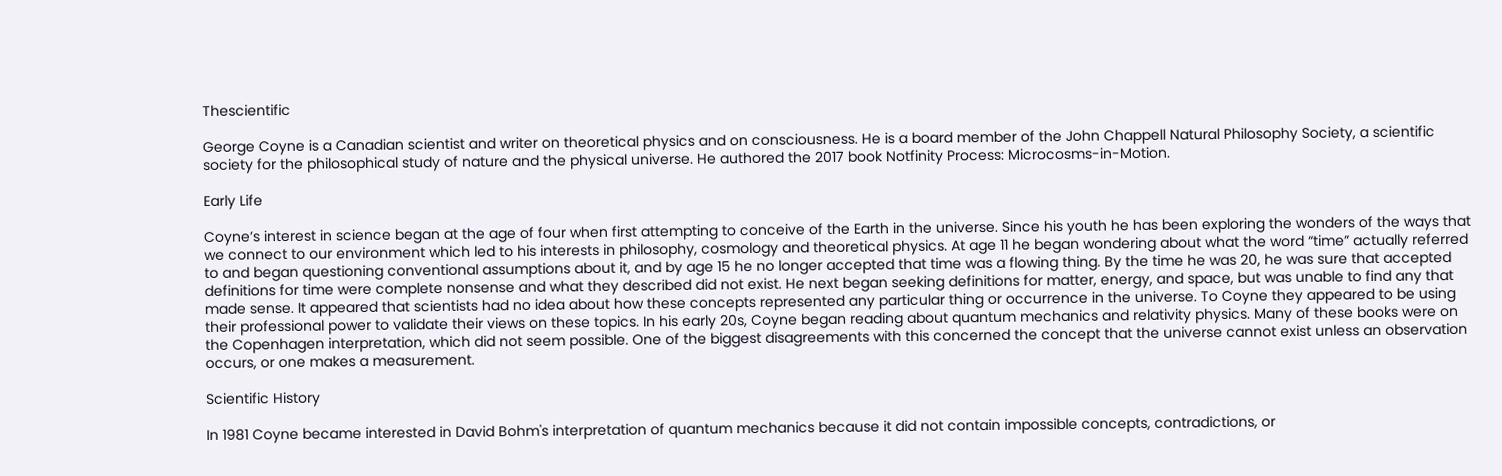Thescientific

George Coyne is a Canadian scientist and writer on theoretical physics and on consciousness. He is a board member of the John Chappell Natural Philosophy Society, a scientific society for the philosophical study of nature and the physical universe. He authored the 2017 book Notfinity Process: Microcosms-in-Motion.

Early Life

Coyne’s interest in science began at the age of four when first attempting to conceive of the Earth in the universe. Since his youth he has been exploring the wonders of the ways that we connect to our environment which led to his interests in philosophy, cosmology and theoretical physics. At age 11 he began wondering about what the word “time” actually referred to and began questioning conventional assumptions about it, and by age 15 he no longer accepted that time was a flowing thing. By the time he was 20, he was sure that accepted definitions for time were complete nonsense and what they described did not exist. He next began seeking definitions for matter, energy, and space, but was unable to find any that made sense. It appeared that scientists had no idea about how these concepts represented any particular thing or occurrence in the universe. To Coyne they appeared to be using their professional power to validate their views on these topics. In his early 20s, Coyne began reading about quantum mechanics and relativity physics. Many of these books were on the Copenhagen interpretation, which did not seem possible. One of the biggest disagreements with this concerned the concept that the universe cannot exist unless an observation occurs, or one makes a measurement.

Scientific History

In 1981 Coyne became interested in David Bohm's interpretation of quantum mechanics because it did not contain impossible concepts, contradictions, or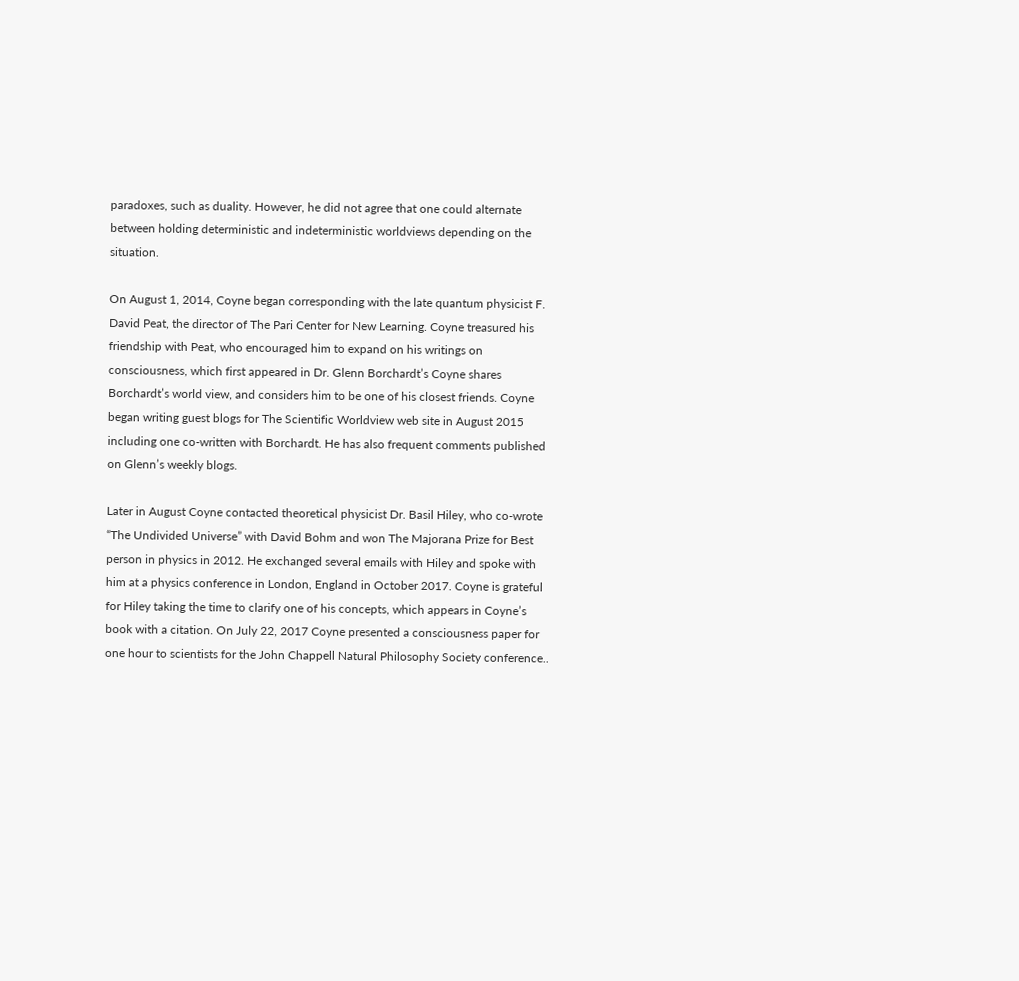paradoxes, such as duality. However, he did not agree that one could alternate between holding deterministic and indeterministic worldviews depending on the situation.

On August 1, 2014, Coyne began corresponding with the late quantum physicist F. David Peat, the director of The Pari Center for New Learning. Coyne treasured his friendship with Peat, who encouraged him to expand on his writings on consciousness, which first appeared in Dr. Glenn Borchardt’s Coyne shares Borchardt’s world view, and considers him to be one of his closest friends. Coyne began writing guest blogs for The Scientific Worldview web site in August 2015 including one co-written with Borchardt. He has also frequent comments published on Glenn’s weekly blogs.

Later in August Coyne contacted theoretical physicist Dr. Basil Hiley, who co-wrote “The Undivided Universe” with David Bohm and won The Majorana Prize for Best person in physics in 2012. He exchanged several emails with Hiley and spoke with him at a physics conference in London, England in October 2017. Coyne is grateful for Hiley taking the time to clarify one of his concepts, which appears in Coyne’s book with a citation. On July 22, 2017 Coyne presented a consciousness paper for one hour to scientists for the John Chappell Natural Philosophy Society conference..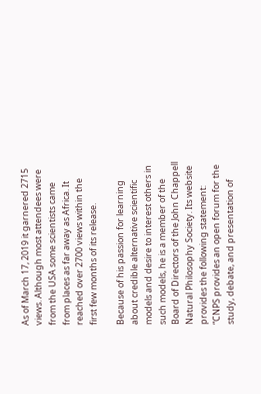As of March 17, 2019 it garnered 2715 views. Although most attendees were from the USA some scientists came from places as far away as Africa. It reached over 2700 views within the first few months of its release.

Because of his passion for learning about credible alternative scientific models and desire to interest others in such models, he is a member of the Board of Directors of the John Chappell Natural Philosophy Society. Its website provides the following statement: “CNPS provides an open forum for the study, debate, and presentation of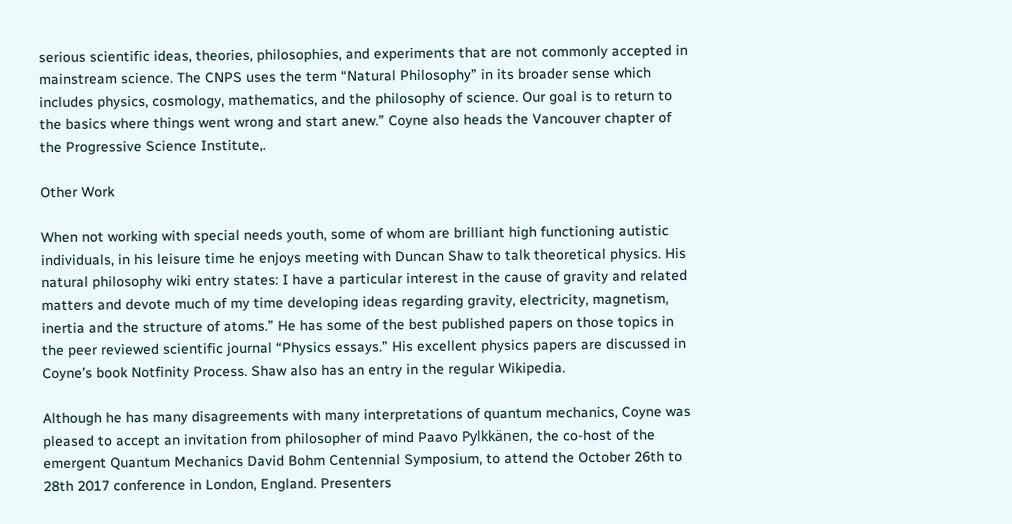serious scientific ideas, theories, philosophies, and experiments that are not commonly accepted in mainstream science. The CNPS uses the term “Natural Philosophy” in its broader sense which includes physics, cosmology, mathematics, and the philosophy of science. Our goal is to return to the basics where things went wrong and start anew.” Coyne also heads the Vancouver chapter of the Progressive Science Institute,.

Other Work

When not working with special needs youth, some of whom are brilliant high functioning autistic individuals, in his leisure time he enjoys meeting with Duncan Shaw to talk theoretical physics. His natural philosophy wiki entry states: I have a particular interest in the cause of gravity and related matters and devote much of my time developing ideas regarding gravity, electricity, magnetism, inertia and the structure of atoms.” He has some of the best published papers on those topics in the peer reviewed scientific journal “Physics essays.” His excellent physics papers are discussed in Coyne’s book Notfinity Process. Shaw also has an entry in the regular Wikipedia.

Although he has many disagreements with many interpretations of quantum mechanics, Coyne was pleased to accept an invitation from philosopher of mind Paavo Pylkkänen, the co-host of the emergent Quantum Mechanics David Bohm Centennial Symposium, to attend the October 26th to 28th 2017 conference in London, England. Presenters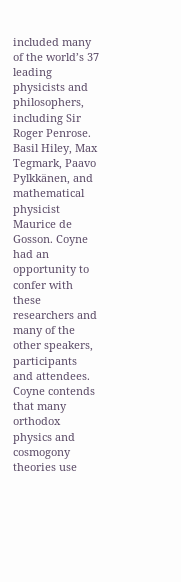included many of the world’s 37 leading physicists and philosophers, including Sir Roger Penrose. Basil Hiley, Max Tegmark, Paavo Pylkkänen, and mathematical physicist Maurice de Gosson. Coyne had an opportunity to confer with these researchers and many of the other speakers, participants and attendees. Coyne contends that many orthodox physics and cosmogony theories use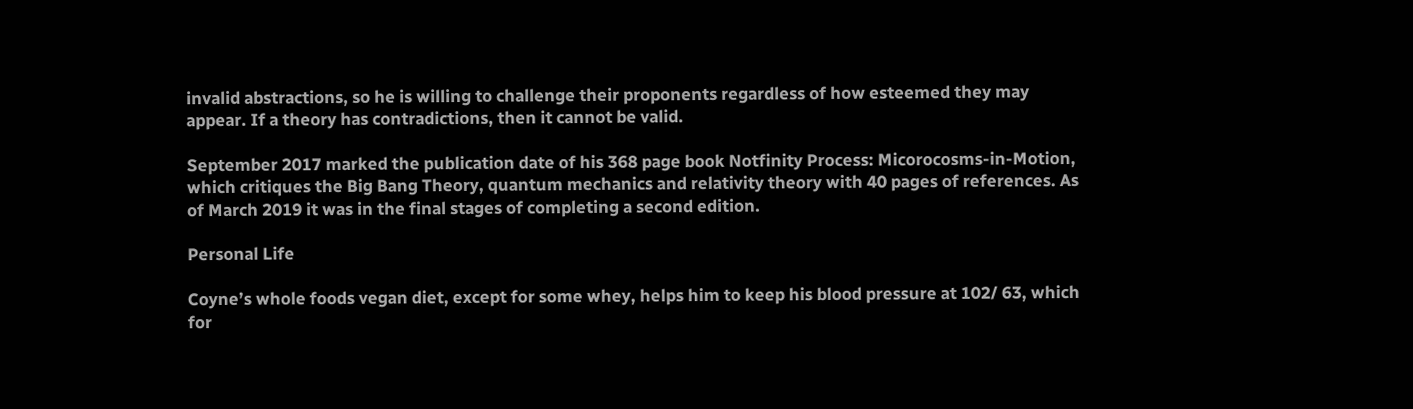invalid abstractions, so he is willing to challenge their proponents regardless of how esteemed they may appear. If a theory has contradictions, then it cannot be valid.

September 2017 marked the publication date of his 368 page book Notfinity Process: Micorocosms-in-Motion, which critiques the Big Bang Theory, quantum mechanics and relativity theory with 40 pages of references. As of March 2019 it was in the final stages of completing a second edition.

Personal Life

Coyne’s whole foods vegan diet, except for some whey, helps him to keep his blood pressure at 102/ 63, which for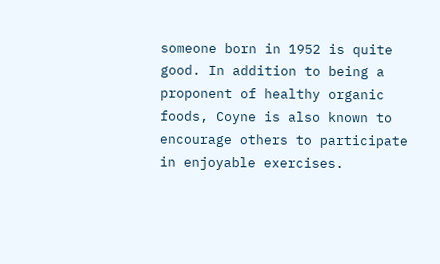someone born in 1952 is quite good. In addition to being a proponent of healthy organic foods, Coyne is also known to encourage others to participate in enjoyable exercises.